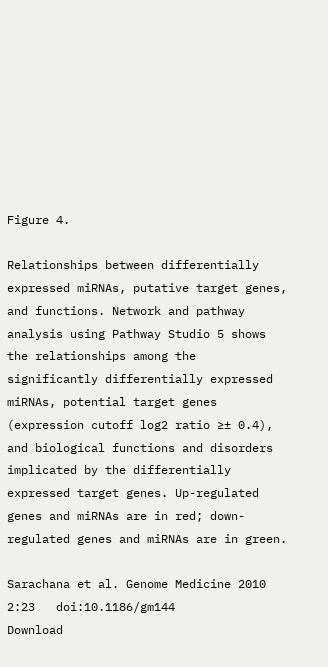Figure 4.

Relationships between differentially expressed miRNAs, putative target genes, and functions. Network and pathway analysis using Pathway Studio 5 shows the relationships among the significantly differentially expressed miRNAs, potential target genes (expression cutoff log2 ratio ≥± 0.4), and biological functions and disorders implicated by the differentially expressed target genes. Up-regulated genes and miRNAs are in red; down-regulated genes and miRNAs are in green.

Sarachana et al. Genome Medicine 2010 2:23   doi:10.1186/gm144
Download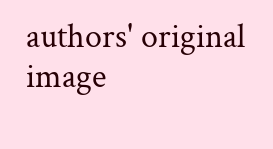authors' original image